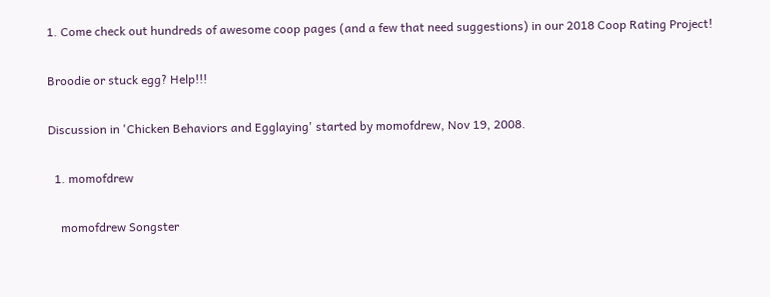1. Come check out hundreds of awesome coop pages (and a few that need suggestions) in our 2018 Coop Rating Project!

Broodie or stuck egg? Help!!!

Discussion in 'Chicken Behaviors and Egglaying' started by momofdrew, Nov 19, 2008.

  1. momofdrew

    momofdrew Songster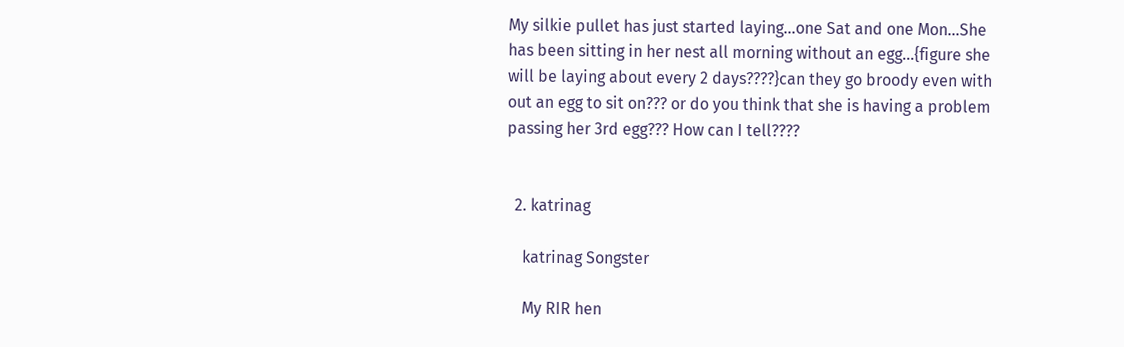My silkie pullet has just started laying...one Sat and one Mon...She has been sitting in her nest all morning without an egg...{figure she will be laying about every 2 days????}can they go broody even with out an egg to sit on??? or do you think that she is having a problem passing her 3rd egg??? How can I tell????


  2. katrinag

    katrinag Songster

    My RIR hen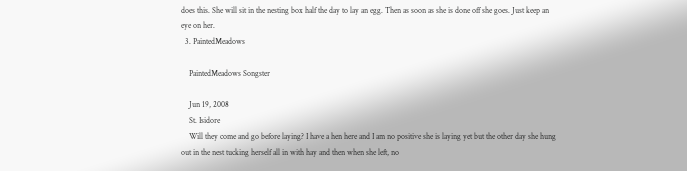does this. She will sit in the nesting box half the day to lay an egg. Then as soon as she is done off she goes. Just keep an eye on her.
  3. PaintedMeadows

    PaintedMeadows Songster

    Jun 19, 2008
    St. Isidore
    Will they come and go before laying? I have a hen here and I am no positive she is laying yet but the other day she hung out in the nest tucking herself all in with hay and then when she left, no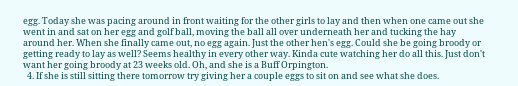egg. Today she was pacing around in front waiting for the other girls to lay and then when one came out she went in and sat on her egg and golf ball, moving the ball all over underneath her and tucking the hay around her. When she finally came out, no egg again. Just the other hen's egg. Could she be going broody or getting ready to lay as well? Seems healthy in every other way. Kinda cute watching her do all this. Just don't want her going broody at 23 weeks old. Oh, and she is a Buff Orpington.
  4. If she is still sitting there tomorrow try giving her a couple eggs to sit on and see what she does.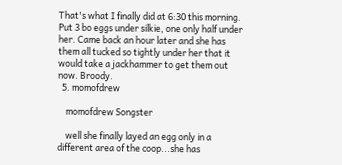That's what I finally did at 6:30 this morning. Put 3 bo eggs under silkie, one only half under her. Came back an hour later and she has them all tucked so tightly under her that it would take a jackhammer to get them out now. Broody.
  5. momofdrew

    momofdrew Songster

    well she finally layed an egg only in a different area of the coop...she has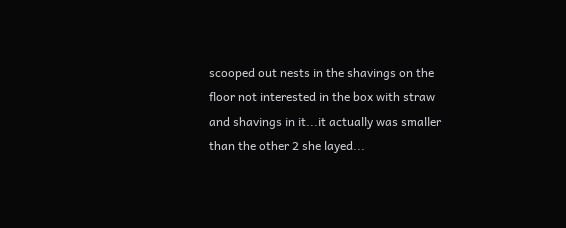scooped out nests in the shavings on the floor not interested in the box with straw and shavings in it...it actually was smaller than the other 2 she layed...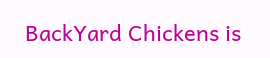BackYard Chickens is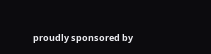proudly sponsored by